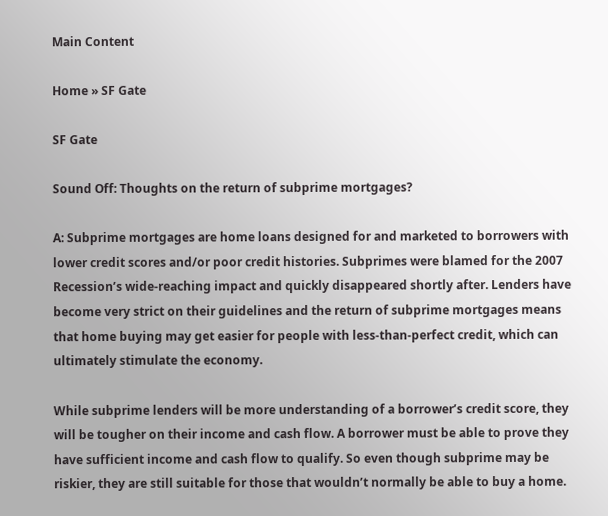Main Content

Home » SF Gate

SF Gate

Sound Off: Thoughts on the return of subprime mortgages?

A: Subprime mortgages are home loans designed for and marketed to borrowers with lower credit scores and/or poor credit histories. Subprimes were blamed for the 2007 Recession’s wide-reaching impact and quickly disappeared shortly after. Lenders have become very strict on their guidelines and the return of subprime mortgages means that home buying may get easier for people with less-than-perfect credit, which can ultimately stimulate the economy.

While subprime lenders will be more understanding of a borrower’s credit score, they will be tougher on their income and cash flow. A borrower must be able to prove they have sufficient income and cash flow to qualify. So even though subprime may be riskier, they are still suitable for those that wouldn’t normally be able to buy a home.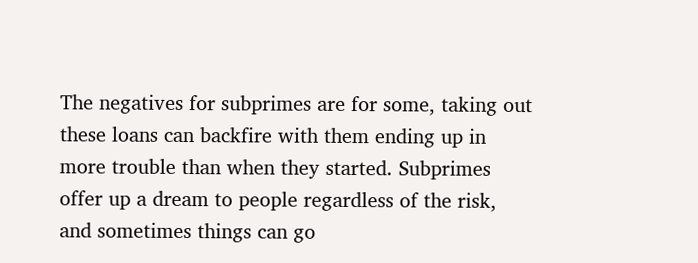The negatives for subprimes are for some, taking out these loans can backfire with them ending up in more trouble than when they started. Subprimes offer up a dream to people regardless of the risk, and sometimes things can go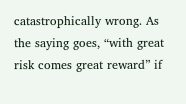catastrophically wrong. As the saying goes, “with great risk comes great reward” if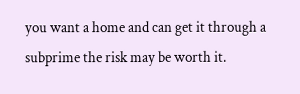you want a home and can get it through a subprime the risk may be worth it.